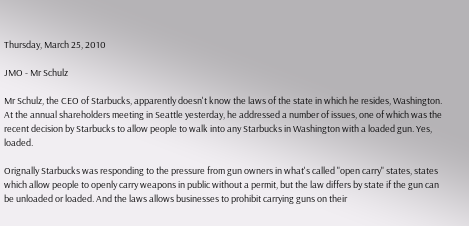Thursday, March 25, 2010

JMO - Mr Schulz

Mr Schulz, the CEO of Starbucks, apparently doesn't know the laws of the state in which he resides, Washington. At the annual shareholders meeting in Seattle yesterday, he addressed a number of issues, one of which was the recent decision by Starbucks to allow people to walk into any Starbucks in Washington with a loaded gun. Yes, loaded.

Orignally Starbucks was responding to the pressure from gun owners in what's called "open carry" states, states which allow people to openly carry weapons in public without a permit, but the law differs by state if the gun can be unloaded or loaded. And the laws allows businesses to prohibit carrying guns on their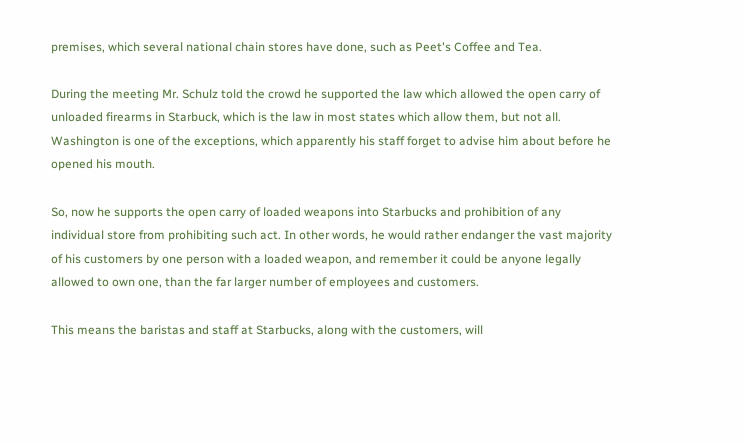premises, which several national chain stores have done, such as Peet's Coffee and Tea.

During the meeting Mr. Schulz told the crowd he supported the law which allowed the open carry of unloaded firearms in Starbuck, which is the law in most states which allow them, but not all. Washington is one of the exceptions, which apparently his staff forget to advise him about before he opened his mouth.

So, now he supports the open carry of loaded weapons into Starbucks and prohibition of any individual store from prohibiting such act. In other words, he would rather endanger the vast majority of his customers by one person with a loaded weapon, and remember it could be anyone legally allowed to own one, than the far larger number of employees and customers.

This means the baristas and staff at Starbucks, along with the customers, will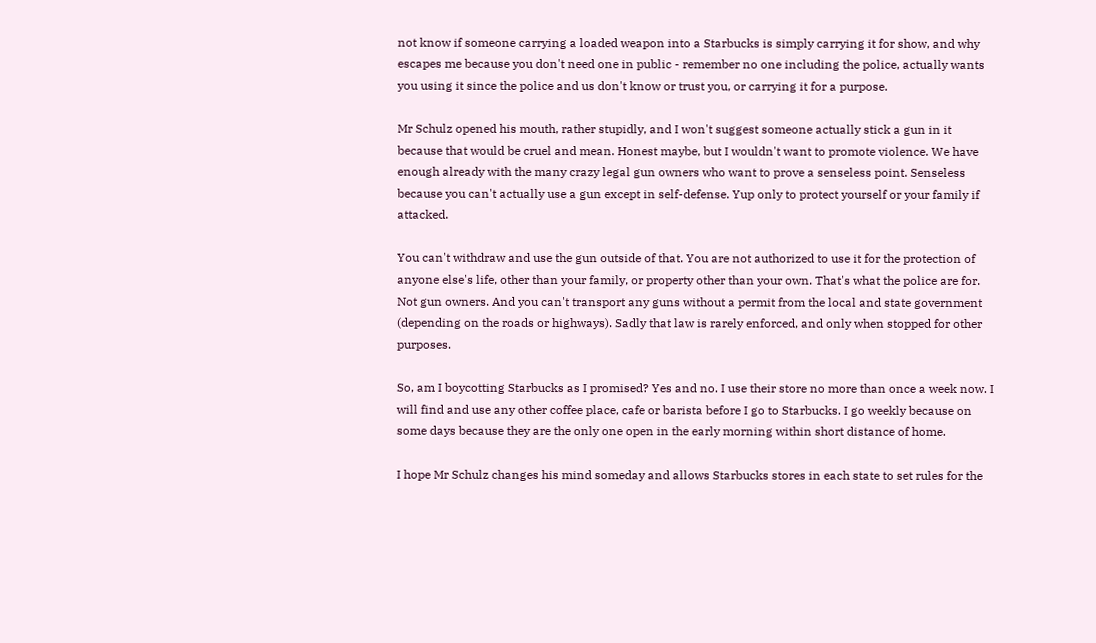not know if someone carrying a loaded weapon into a Starbucks is simply carrying it for show, and why escapes me because you don't need one in public - remember no one including the police, actually wants you using it since the police and us don't know or trust you, or carrying it for a purpose.

Mr Schulz opened his mouth, rather stupidly, and I won't suggest someone actually stick a gun in it because that would be cruel and mean. Honest maybe, but I wouldn't want to promote violence. We have enough already with the many crazy legal gun owners who want to prove a senseless point. Senseless because you can't actually use a gun except in self-defense. Yup only to protect yourself or your family if attacked.

You can't withdraw and use the gun outside of that. You are not authorized to use it for the protection of anyone else's life, other than your family, or property other than your own. That's what the police are for. Not gun owners. And you can't transport any guns without a permit from the local and state government (depending on the roads or highways). Sadly that law is rarely enforced, and only when stopped for other purposes.

So, am I boycotting Starbucks as I promised? Yes and no. I use their store no more than once a week now. I will find and use any other coffee place, cafe or barista before I go to Starbucks. I go weekly because on some days because they are the only one open in the early morning within short distance of home.

I hope Mr Schulz changes his mind someday and allows Starbucks stores in each state to set rules for the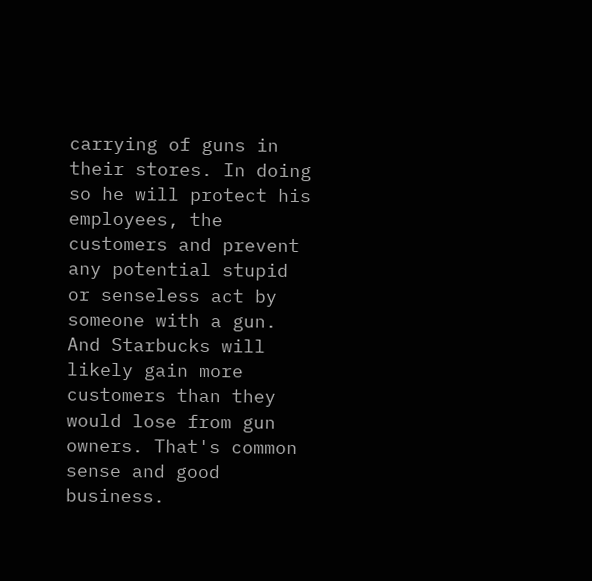carrying of guns in their stores. In doing so he will protect his employees, the customers and prevent any potential stupid or senseless act by someone with a gun. And Starbucks will likely gain more customers than they would lose from gun owners. That's common sense and good business.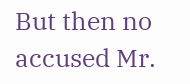But then no accused Mr.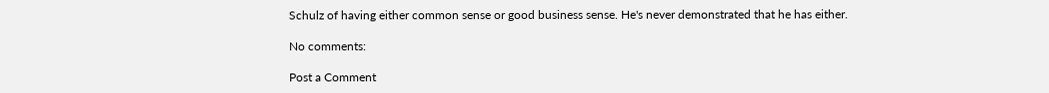Schulz of having either common sense or good business sense. He's never demonstrated that he has either.

No comments:

Post a Comment